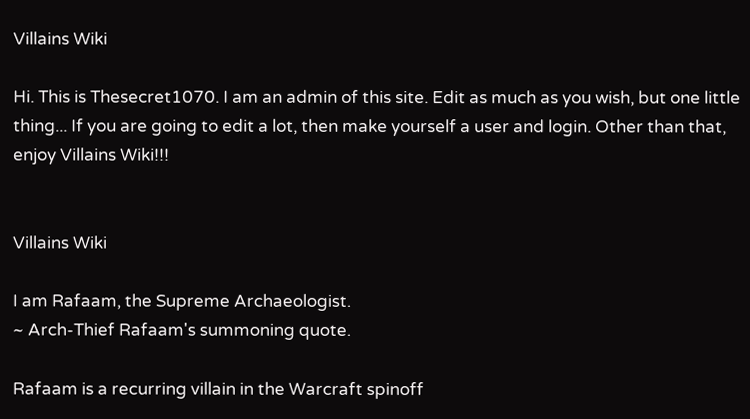Villains Wiki

Hi. This is Thesecret1070. I am an admin of this site. Edit as much as you wish, but one little thing... If you are going to edit a lot, then make yourself a user and login. Other than that, enjoy Villains Wiki!!!


Villains Wiki

I am Rafaam, the Supreme Archaeologist.
~ Arch-Thief Rafaam's summoning quote.

Rafaam is a recurring villain in the Warcraft spinoff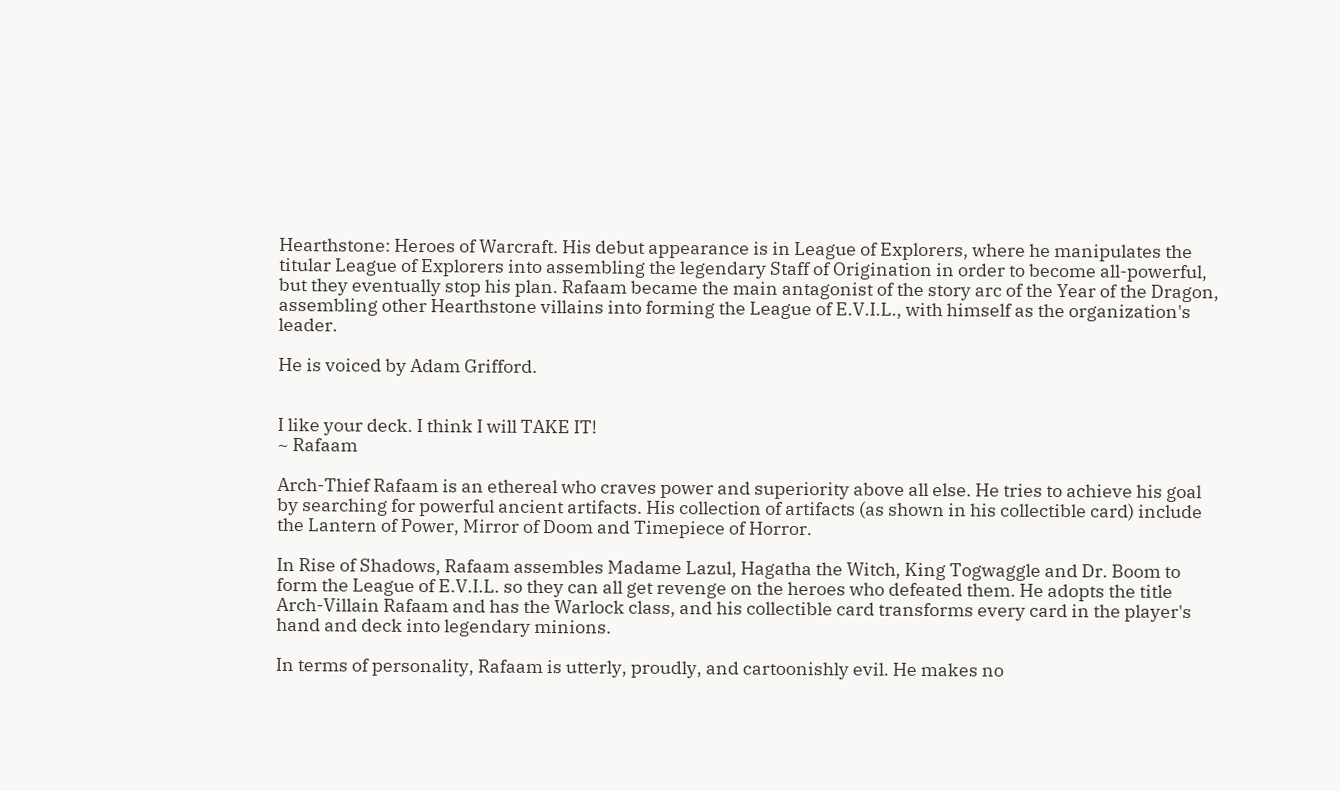Hearthstone: Heroes of Warcraft. His debut appearance is in League of Explorers, where he manipulates the titular League of Explorers into assembling the legendary Staff of Origination in order to become all-powerful, but they eventually stop his plan. Rafaam became the main antagonist of the story arc of the Year of the Dragon, assembling other Hearthstone villains into forming the League of E.V.I.L., with himself as the organization's leader.

He is voiced by Adam Grifford.


I like your deck. I think I will TAKE IT!
~ Rafaam

Arch-Thief Rafaam is an ethereal who craves power and superiority above all else. He tries to achieve his goal by searching for powerful ancient artifacts. His collection of artifacts (as shown in his collectible card) include the Lantern of Power, Mirror of Doom and Timepiece of Horror.

In Rise of Shadows, Rafaam assembles Madame Lazul, Hagatha the Witch, King Togwaggle and Dr. Boom to form the League of E.V.I.L. so they can all get revenge on the heroes who defeated them. He adopts the title Arch-Villain Rafaam and has the Warlock class, and his collectible card transforms every card in the player's hand and deck into legendary minions.

In terms of personality, Rafaam is utterly, proudly, and cartoonishly evil. He makes no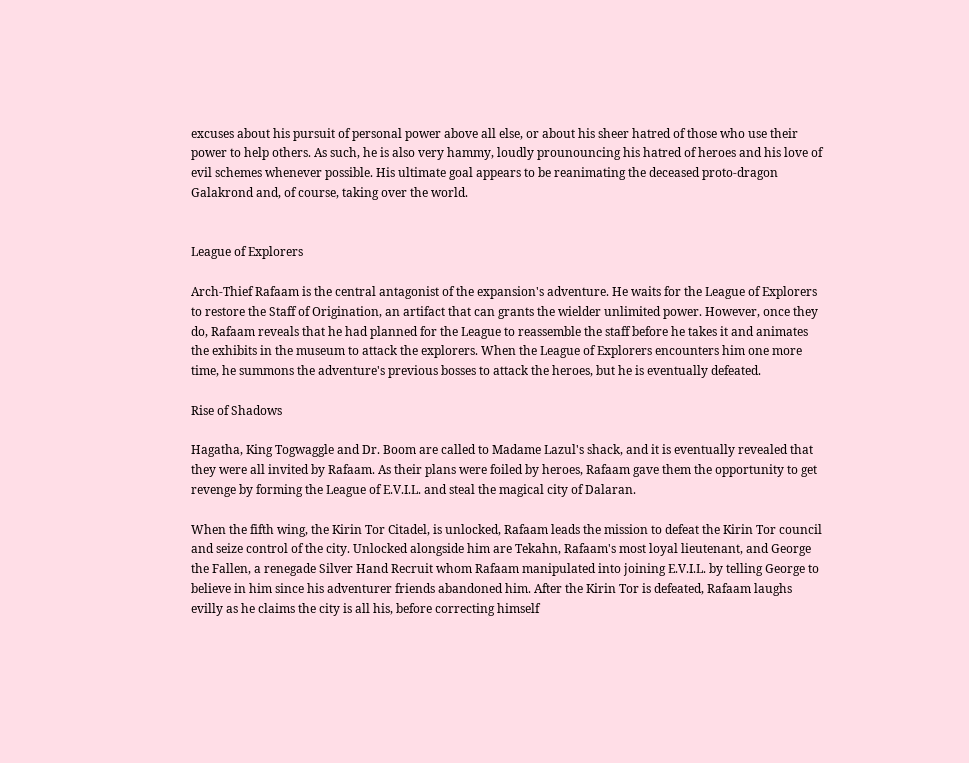excuses about his pursuit of personal power above all else, or about his sheer hatred of those who use their power to help others. As such, he is also very hammy, loudly prounouncing his hatred of heroes and his love of evil schemes whenever possible. His ultimate goal appears to be reanimating the deceased proto-dragon Galakrond and, of course, taking over the world.


League of Explorers

Arch-Thief Rafaam is the central antagonist of the expansion's adventure. He waits for the League of Explorers to restore the Staff of Origination, an artifact that can grants the wielder unlimited power. However, once they do, Rafaam reveals that he had planned for the League to reassemble the staff before he takes it and animates the exhibits in the museum to attack the explorers. When the League of Explorers encounters him one more time, he summons the adventure's previous bosses to attack the heroes, but he is eventually defeated.

Rise of Shadows

Hagatha, King Togwaggle and Dr. Boom are called to Madame Lazul's shack, and it is eventually revealed that they were all invited by Rafaam. As their plans were foiled by heroes, Rafaam gave them the opportunity to get revenge by forming the League of E.V.I.L. and steal the magical city of Dalaran.

When the fifth wing, the Kirin Tor Citadel, is unlocked, Rafaam leads the mission to defeat the Kirin Tor council and seize control of the city. Unlocked alongside him are Tekahn, Rafaam's most loyal lieutenant, and George the Fallen, a renegade Silver Hand Recruit whom Rafaam manipulated into joining E.V.I.L. by telling George to believe in him since his adventurer friends abandoned him. After the Kirin Tor is defeated, Rafaam laughs evilly as he claims the city is all his, before correcting himself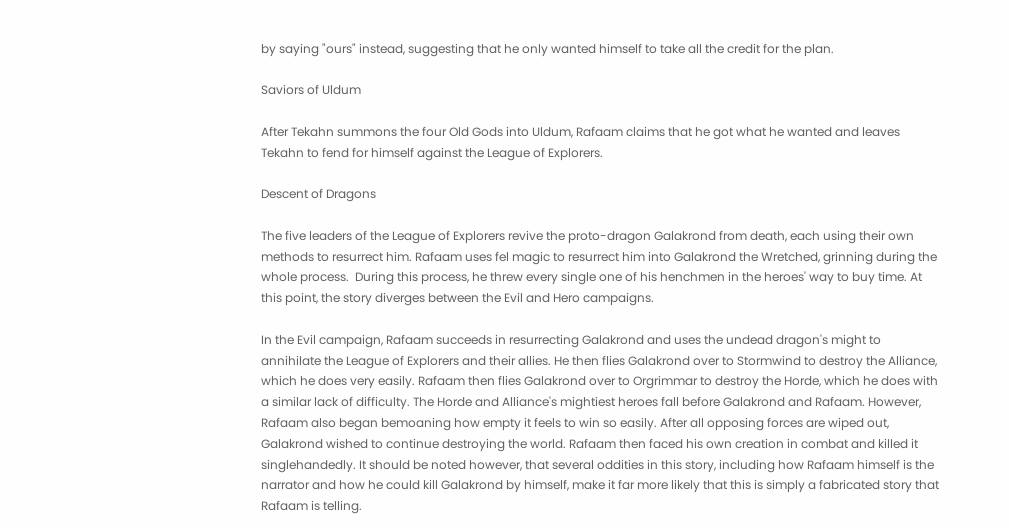by saying "ours" instead, suggesting that he only wanted himself to take all the credit for the plan.

Saviors of Uldum

After Tekahn summons the four Old Gods into Uldum, Rafaam claims that he got what he wanted and leaves Tekahn to fend for himself against the League of Explorers.

Descent of Dragons

The five leaders of the League of Explorers revive the proto-dragon Galakrond from death, each using their own methods to resurrect him. Rafaam uses fel magic to resurrect him into Galakrond the Wretched, grinning during the whole process.  During this process, he threw every single one of his henchmen in the heroes' way to buy time. At this point, the story diverges between the Evil and Hero campaigns.

In the Evil campaign, Rafaam succeeds in resurrecting Galakrond and uses the undead dragon's might to annihilate the League of Explorers and their allies. He then flies Galakrond over to Stormwind to destroy the Alliance, which he does very easily. Rafaam then flies Galakrond over to Orgrimmar to destroy the Horde, which he does with a similar lack of difficulty. The Horde and Alliance's mightiest heroes fall before Galakrond and Rafaam. However, Rafaam also began bemoaning how empty it feels to win so easily. After all opposing forces are wiped out, Galakrond wished to continue destroying the world. Rafaam then faced his own creation in combat and killed it singlehandedly. It should be noted however, that several oddities in this story, including how Rafaam himself is the narrator and how he could kill Galakrond by himself, make it far more likely that this is simply a fabricated story that Rafaam is telling.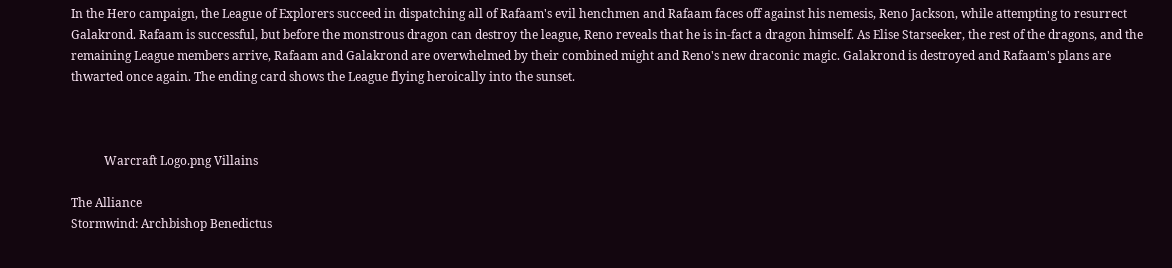In the Hero campaign, the League of Explorers succeed in dispatching all of Rafaam's evil henchmen and Rafaam faces off against his nemesis, Reno Jackson, while attempting to resurrect Galakrond. Rafaam is successful, but before the monstrous dragon can destroy the league, Reno reveals that he is in-fact a dragon himself. As Elise Starseeker, the rest of the dragons, and the remaining League members arrive, Rafaam and Galakrond are overwhelmed by their combined might and Reno's new draconic magic. Galakrond is destroyed and Rafaam's plans are thwarted once again. The ending card shows the League flying heroically into the sunset.



           Warcraft Logo.png Villains

The Alliance
Stormwind: Archbishop Benedictus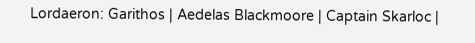Lordaeron: Garithos | Aedelas Blackmoore | Captain Skarloc |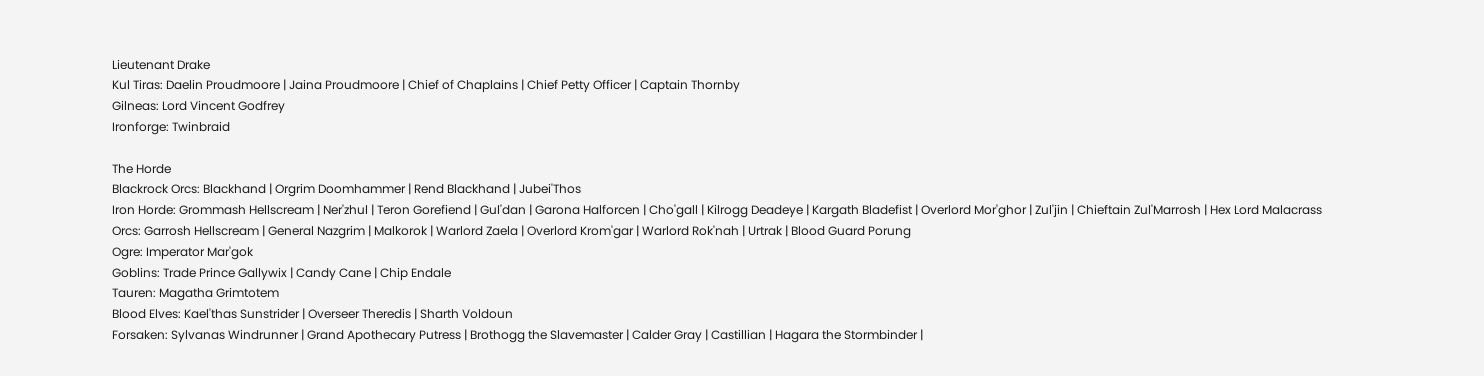Lieutenant Drake
Kul Tiras: Daelin Proudmoore | Jaina Proudmoore | Chief of Chaplains | Chief Petty Officer | Captain Thornby
Gilneas: Lord Vincent Godfrey
Ironforge: Twinbraid

The Horde
Blackrock Orcs: Blackhand | Orgrim Doomhammer | Rend Blackhand | Jubei'Thos
Iron Horde: Grommash Hellscream | Ner'zhul | Teron Gorefiend | Gul'dan | Garona Halforcen | Cho'gall | Kilrogg Deadeye | Kargath Bladefist | Overlord Mor'ghor | Zul'jin | Chieftain Zul'Marrosh | Hex Lord Malacrass
Orcs: Garrosh Hellscream | General Nazgrim | Malkorok | Warlord Zaela | Overlord Krom'gar | Warlord Rok'nah | Urtrak | Blood Guard Porung
Ogre: Imperator Mar'gok
Goblins: Trade Prince Gallywix | Candy Cane | Chip Endale
Tauren: Magatha Grimtotem
Blood Elves: Kael'thas Sunstrider | Overseer Theredis | Sharth Voldoun
Forsaken: Sylvanas Windrunner | Grand Apothecary Putress | Brothogg the Slavemaster | Calder Gray | Castillian | Hagara the Stormbinder |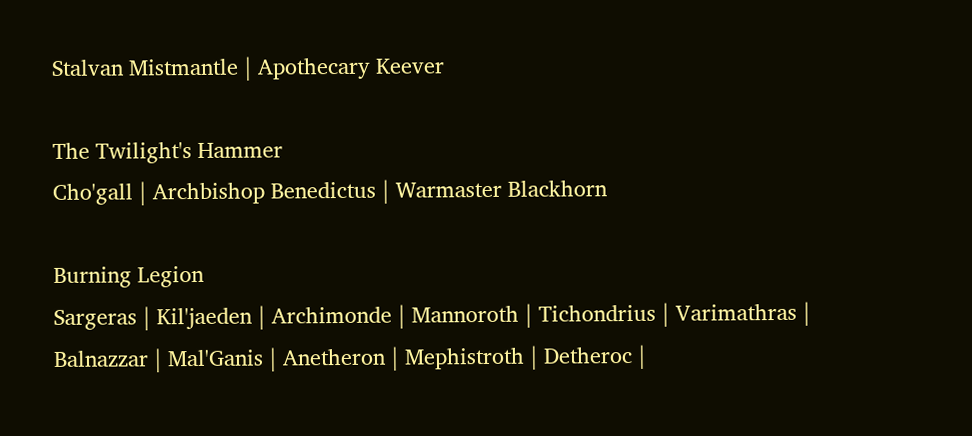Stalvan Mistmantle | Apothecary Keever

The Twilight's Hammer
Cho'gall | Archbishop Benedictus | Warmaster Blackhorn

Burning Legion
Sargeras | Kil'jaeden | Archimonde | Mannoroth | Tichondrius | Varimathras | Balnazzar | Mal'Ganis | Anetheron | Mephistroth | Detheroc |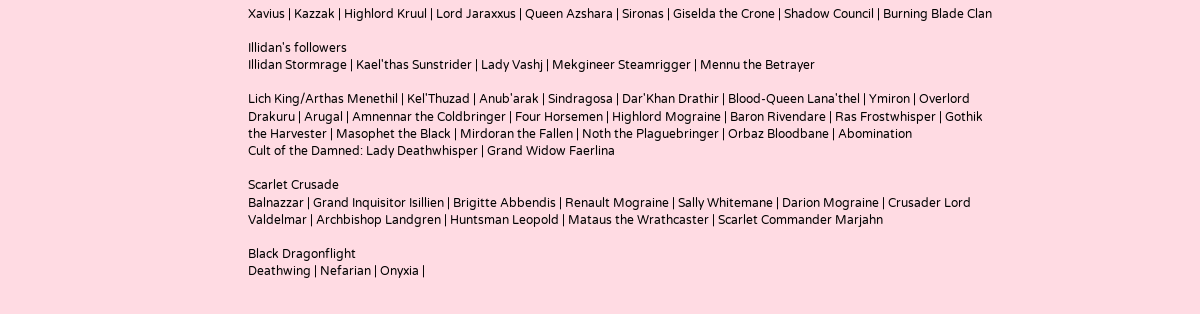Xavius | Kazzak | Highlord Kruul | Lord Jaraxxus | Queen Azshara | Sironas | Giselda the Crone | Shadow Council | Burning Blade Clan

Illidan's followers
Illidan Stormrage | Kael'thas Sunstrider | Lady Vashj | Mekgineer Steamrigger | Mennu the Betrayer

Lich King/Arthas Menethil | Kel'Thuzad | Anub'arak | Sindragosa | Dar'Khan Drathir | Blood-Queen Lana'thel | Ymiron | Overlord Drakuru | Arugal | Amnennar the Coldbringer | Four Horsemen | Highlord Mograine | Baron Rivendare | Ras Frostwhisper | Gothik the Harvester | Masophet the Black | Mirdoran the Fallen | Noth the Plaguebringer | Orbaz Bloodbane | Abomination
Cult of the Damned: Lady Deathwhisper | Grand Widow Faerlina

Scarlet Crusade
Balnazzar | Grand Inquisitor Isillien | Brigitte Abbendis | Renault Mograine | Sally Whitemane | Darion Mograine | Crusader Lord Valdelmar | Archbishop Landgren | Huntsman Leopold | Mataus the Wrathcaster | Scarlet Commander Marjahn

Black Dragonflight
Deathwing | Nefarian | Onyxia |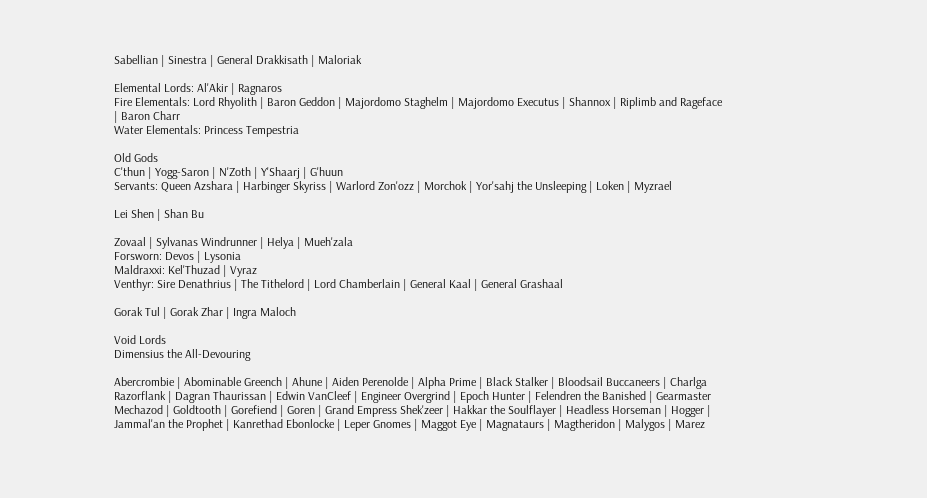Sabellian | Sinestra | General Drakkisath | Maloriak

Elemental Lords: Al'Akir | Ragnaros
Fire Elementals: Lord Rhyolith | Baron Geddon | Majordomo Staghelm | Majordomo Executus | Shannox | Riplimb and Rageface | Baron Charr
Water Elementals: Princess Tempestria

Old Gods
C'thun | Yogg-Saron | N'Zoth | Y'Shaarj | G'huun
Servants: Queen Azshara | Harbinger Skyriss | Warlord Zon'ozz | Morchok | Yor'sahj the Unsleeping | Loken | Myzrael

Lei Shen | Shan Bu

Zovaal | Sylvanas Windrunner | Helya | Mueh'zala
Forsworn: Devos | Lysonia
Maldraxxi: Kel'Thuzad | Vyraz
Venthyr: Sire Denathrius | The Tithelord | Lord Chamberlain | General Kaal | General Grashaal

Gorak Tul | Gorak Zhar | Ingra Maloch

Void Lords
Dimensius the All-Devouring

Abercrombie | Abominable Greench | Ahune | Aiden Perenolde | Alpha Prime | Black Stalker | Bloodsail Buccaneers | Charlga Razorflank | Dagran Thaurissan | Edwin VanCleef | Engineer Overgrind | Epoch Hunter | Felendren the Banished | Gearmaster Mechazod | Goldtooth | Gorefiend | Goren | Grand Empress Shek'zeer | Hakkar the Soulflayer | Headless Horseman | Hogger | Jammal'an the Prophet | Kanrethad Ebonlocke | Leper Gnomes | Maggot Eye | Magnataurs | Magtheridon | Malygos | Marez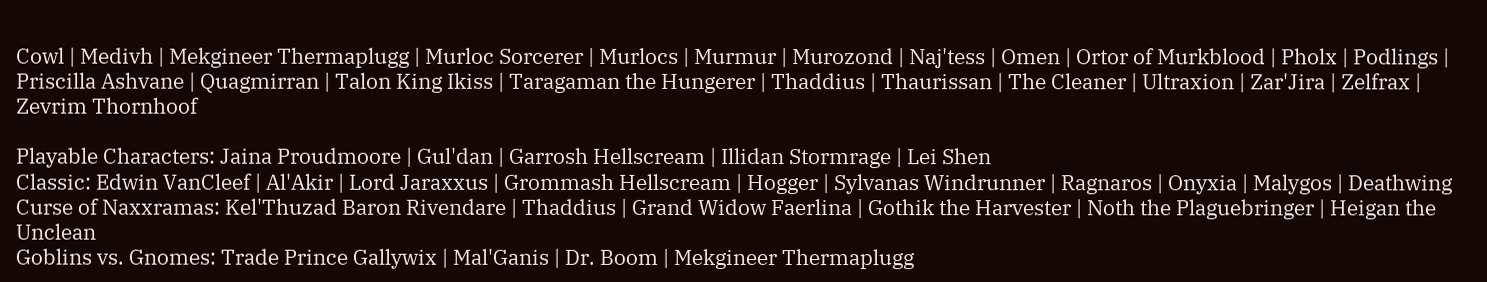Cowl | Medivh | Mekgineer Thermaplugg | Murloc Sorcerer | Murlocs | Murmur | Murozond | Naj'tess | Omen | Ortor of Murkblood | Pholx | Podlings | Priscilla Ashvane | Quagmirran | Talon King Ikiss | Taragaman the Hungerer | Thaddius | Thaurissan | The Cleaner | Ultraxion | Zar'Jira | Zelfrax | Zevrim Thornhoof

Playable Characters: Jaina Proudmoore | Gul'dan | Garrosh Hellscream | Illidan Stormrage | Lei Shen
Classic: Edwin VanCleef | Al'Akir | Lord Jaraxxus | Grommash Hellscream | Hogger | Sylvanas Windrunner | Ragnaros | Onyxia | Malygos | Deathwing
Curse of Naxxramas: Kel'Thuzad Baron Rivendare | Thaddius | Grand Widow Faerlina | Gothik the Harvester | Noth the Plaguebringer | Heigan the Unclean
Goblins vs. Gnomes: Trade Prince Gallywix | Mal'Ganis | Dr. Boom | Mekgineer Thermaplugg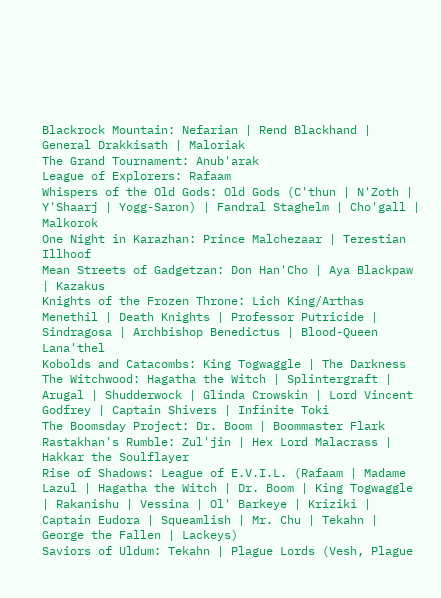Blackrock Mountain: Nefarian | Rend Blackhand | General Drakkisath | Maloriak
The Grand Tournament: Anub'arak
League of Explorers: Rafaam
Whispers of the Old Gods: Old Gods (C'thun | N'Zoth | Y'Shaarj | Yogg-Saron) | Fandral Staghelm | Cho'gall | Malkorok
One Night in Karazhan: Prince Malchezaar | Terestian Illhoof
Mean Streets of Gadgetzan: Don Han'Cho | Aya Blackpaw | Kazakus
Knights of the Frozen Throne: Lich King/Arthas Menethil | Death Knights | Professor Putricide | Sindragosa | Archbishop Benedictus | Blood-Queen Lana'thel
Kobolds and Catacombs: King Togwaggle | The Darkness
The Witchwood: Hagatha the Witch | Splintergraft | Arugal | Shudderwock | Glinda Crowskin | Lord Vincent Godfrey | Captain Shivers | Infinite Toki
The Boomsday Project: Dr. Boom | Boommaster Flark
Rastakhan's Rumble: Zul'jin | Hex Lord Malacrass | Hakkar the Soulflayer
Rise of Shadows: League of E.V.I.L. (Rafaam | Madame Lazul | Hagatha the Witch | Dr. Boom | King Togwaggle | Rakanishu | Vessina | Ol' Barkeye | Kriziki | Captain Eudora | Squeamlish | Mr. Chu | Tekahn | George the Fallen | Lackeys)
Saviors of Uldum: Tekahn | Plague Lords (Vesh, Plague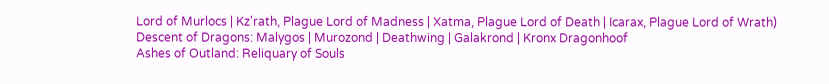Lord of Murlocs | Kz'rath, Plague Lord of Madness | Xatma, Plague Lord of Death | Icarax, Plague Lord of Wrath)
Descent of Dragons: Malygos | Murozond | Deathwing | Galakrond | Kronx Dragonhoof
Ashes of Outland: Reliquary of Souls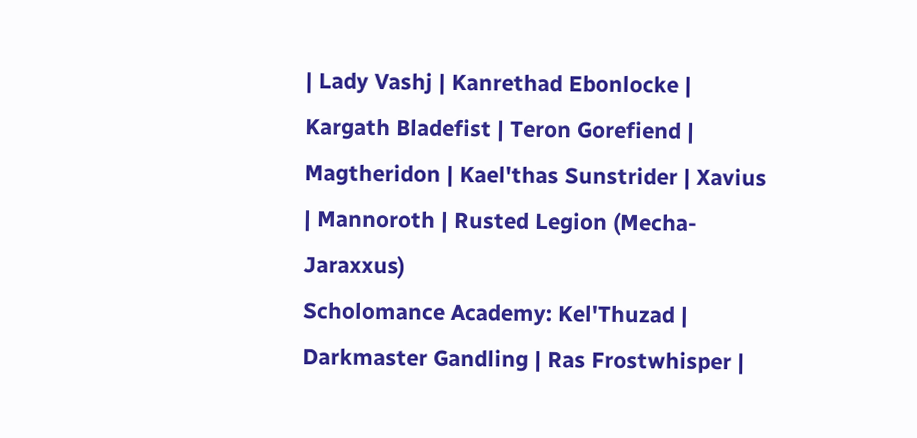| Lady Vashj | Kanrethad Ebonlocke | Kargath Bladefist | Teron Gorefiend | Magtheridon | Kael'thas Sunstrider | Xavius | Mannoroth | Rusted Legion (Mecha-Jaraxxus)
Scholomance Academy: Kel'Thuzad | Darkmaster Gandling | Ras Frostwhisper |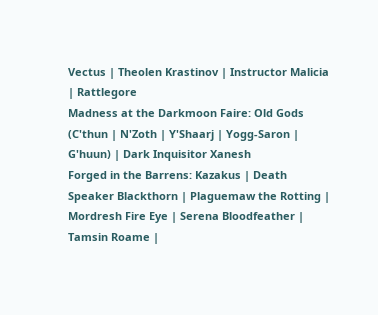Vectus | Theolen Krastinov | Instructor Malicia | Rattlegore
Madness at the Darkmoon Faire: Old Gods (C'thun | N'Zoth | Y'Shaarj | Yogg-Saron | G'huun) | Dark Inquisitor Xanesh
Forged in the Barrens: Kazakus | Death Speaker Blackthorn | Plaguemaw the Rotting | Mordresh Fire Eye | Serena Bloodfeather | Tamsin Roame |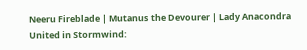Neeru Fireblade | Mutanus the Devourer | Lady Anacondra
United in Stormwind: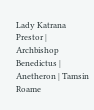Lady Katrana Prestor | Archbishop Benedictus | Anetheron | Tamsin Roame